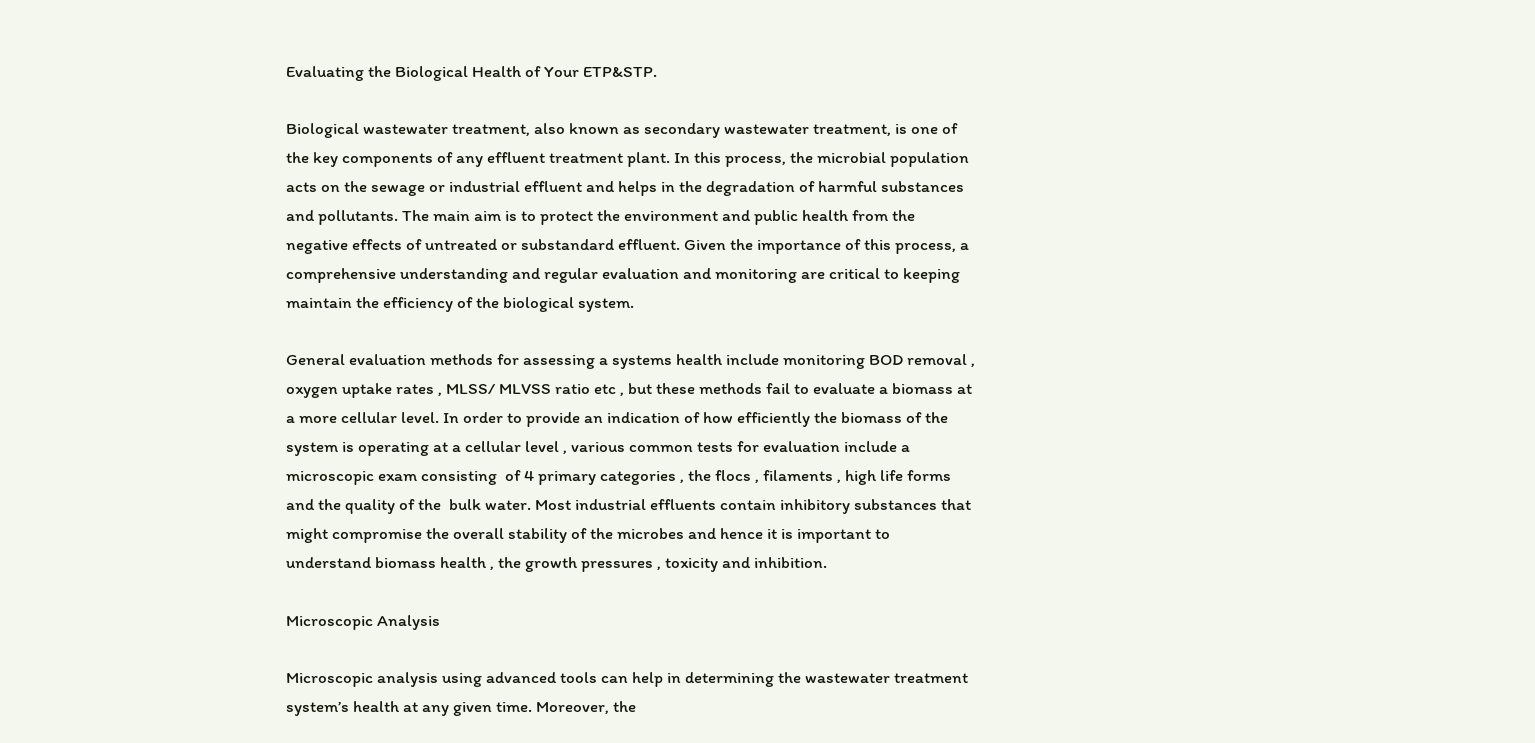Evaluating the Biological Health of Your ETP&STP.

Biological wastewater treatment, also known as secondary wastewater treatment, is one of the key components of any effluent treatment plant. In this process, the microbial population acts on the sewage or industrial effluent and helps in the degradation of harmful substances and pollutants. The main aim is to protect the environment and public health from the negative effects of untreated or substandard effluent. Given the importance of this process, a comprehensive understanding and regular evaluation and monitoring are critical to keeping maintain the efficiency of the biological system.

General evaluation methods for assessing a systems health include monitoring BOD removal , oxygen uptake rates , MLSS/ MLVSS ratio etc , but these methods fail to evaluate a biomass at a more cellular level. In order to provide an indication of how efficiently the biomass of the system is operating at a cellular level , various common tests for evaluation include a microscopic exam consisting  of 4 primary categories , the flocs , filaments , high life forms and the quality of the  bulk water. Most industrial effluents contain inhibitory substances that might compromise the overall stability of the microbes and hence it is important to understand biomass health , the growth pressures , toxicity and inhibition.

Microscopic Analysis

Microscopic analysis using advanced tools can help in determining the wastewater treatment system’s health at any given time. Moreover, the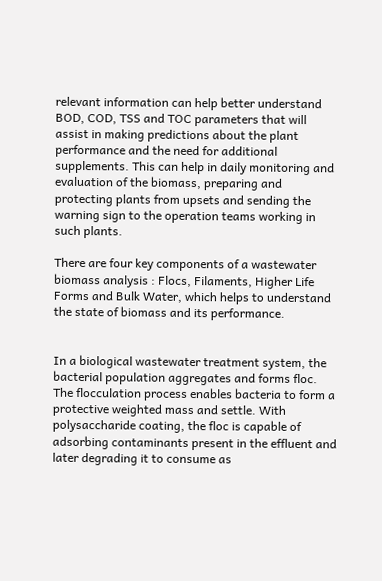relevant information can help better understand BOD, COD, TSS and TOC parameters that will  assist in making predictions about the plant performance and the need for additional supplements. This can help in daily monitoring and evaluation of the biomass, preparing and protecting plants from upsets and sending the warning sign to the operation teams working in such plants.

There are four key components of a wastewater biomass analysis : Flocs, Filaments, Higher Life Forms and Bulk Water, which helps to understand the state of biomass and its performance.


In a biological wastewater treatment system, the bacterial population aggregates and forms floc. The flocculation process enables bacteria to form a protective weighted mass and settle. With polysaccharide coating, the floc is capable of adsorbing contaminants present in the effluent and later degrading it to consume as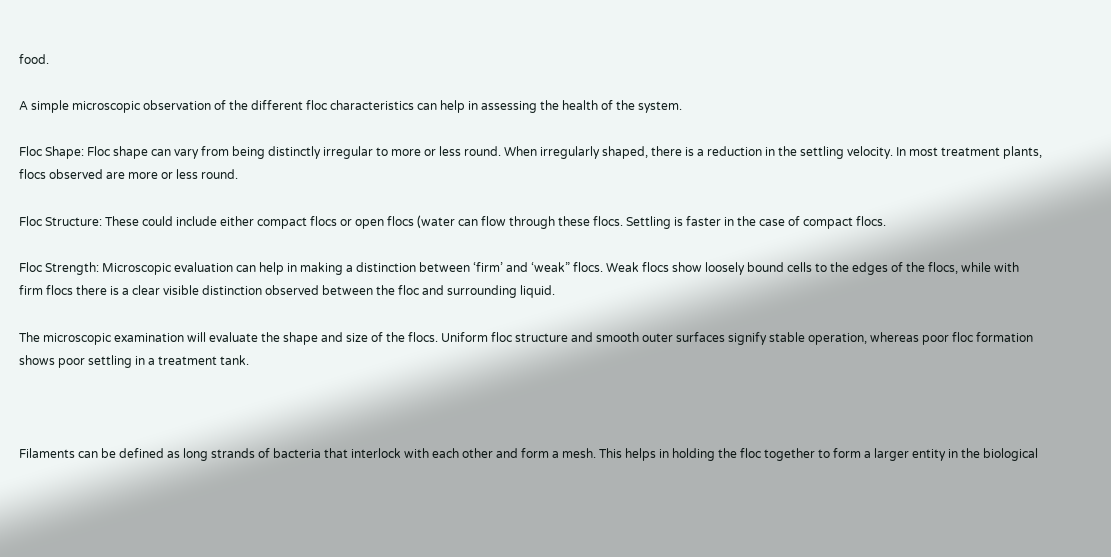food.

A simple microscopic observation of the different floc characteristics can help in assessing the health of the system.

Floc Shape: Floc shape can vary from being distinctly irregular to more or less round. When irregularly shaped, there is a reduction in the settling velocity. In most treatment plants, flocs observed are more or less round.

Floc Structure: These could include either compact flocs or open flocs (water can flow through these flocs. Settling is faster in the case of compact flocs.

Floc Strength: Microscopic evaluation can help in making a distinction between ‘firm’ and ‘weak” flocs. Weak flocs show loosely bound cells to the edges of the flocs, while with firm flocs there is a clear visible distinction observed between the floc and surrounding liquid.

The microscopic examination will evaluate the shape and size of the flocs. Uniform floc structure and smooth outer surfaces signify stable operation, whereas poor floc formation shows poor settling in a treatment tank.



Filaments can be defined as long strands of bacteria that interlock with each other and form a mesh. This helps in holding the floc together to form a larger entity in the biological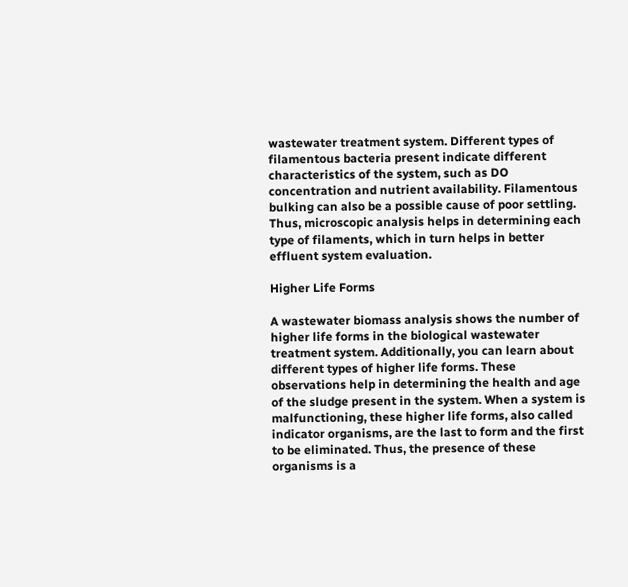wastewater treatment system. Different types of filamentous bacteria present indicate different characteristics of the system, such as DO concentration and nutrient availability. Filamentous bulking can also be a possible cause of poor settling. Thus, microscopic analysis helps in determining each type of filaments, which in turn helps in better effluent system evaluation.

Higher Life Forms

A wastewater biomass analysis shows the number of higher life forms in the biological wastewater treatment system. Additionally, you can learn about different types of higher life forms. These observations help in determining the health and age of the sludge present in the system. When a system is malfunctioning, these higher life forms, also called indicator organisms, are the last to form and the first to be eliminated. Thus, the presence of these organisms is a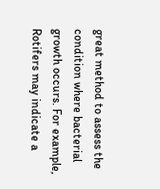great method to assess the condition where bacterial growth occurs. For example, Rotifers may indicate a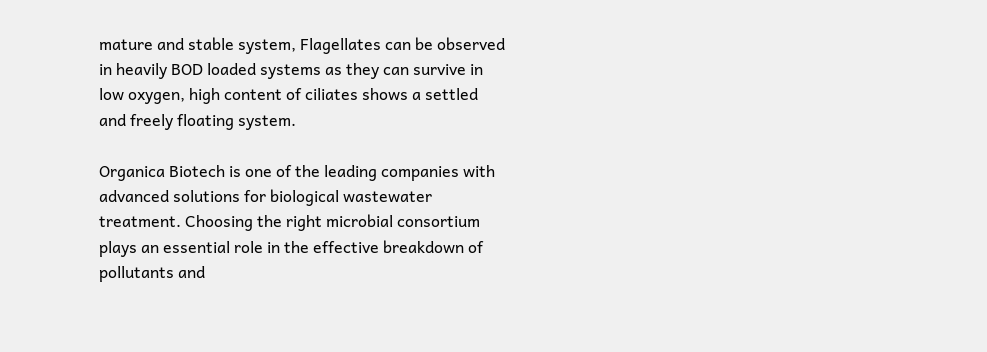mature and stable system, Flagellates can be observed in heavily BOD loaded systems as they can survive in low oxygen, high content of ciliates shows a settled and freely floating system.

Organica Biotech is one of the leading companies with advanced solutions for biological wastewater treatment. Choosing the right microbial consortium plays an essential role in the effective breakdown of pollutants and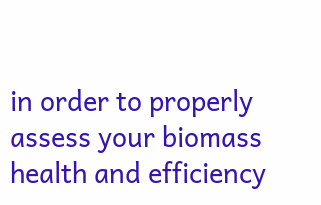in order to properly assess your biomass health and efficiency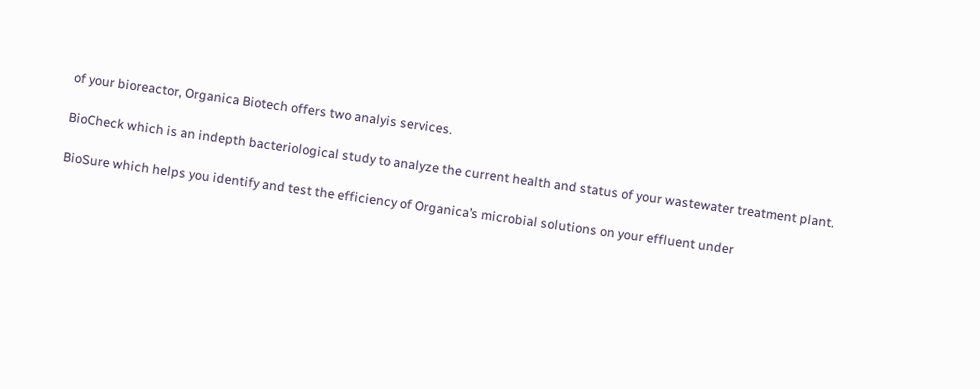of your bioreactor, Organica Biotech offers two analyis services.

BioCheck which is an indepth bacteriological study to analyze the current health and status of your wastewater treatment plant.

BioSure which helps you identify and test the efficiency of Organica’s microbial solutions on your effluent under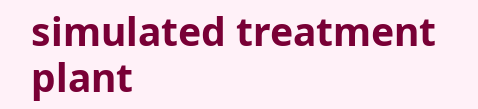simulated treatment plant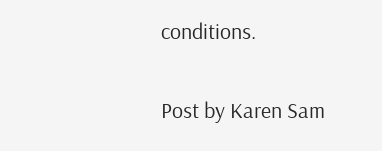conditions.

Post by Karen Sam